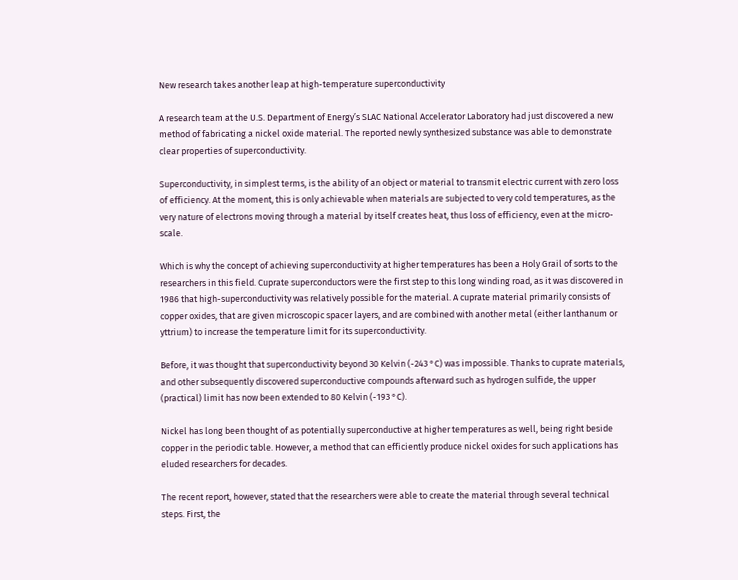New research takes another leap at high-temperature superconductivity

A research team at the U.S. Department of Energy’s SLAC National Accelerator Laboratory had just discovered a new method of fabricating a nickel oxide material. The reported newly synthesized substance was able to demonstrate clear properties of superconductivity.

Superconductivity, in simplest terms, is the ability of an object or material to transmit electric current with zero loss of efficiency. At the moment, this is only achievable when materials are subjected to very cold temperatures, as the very nature of electrons moving through a material by itself creates heat, thus loss of efficiency, even at the micro-scale.

Which is why the concept of achieving superconductivity at higher temperatures has been a Holy Grail of sorts to the researchers in this field. Cuprate superconductors were the first step to this long winding road, as it was discovered in 1986 that high-superconductivity was relatively possible for the material. A cuprate material primarily consists of copper oxides, that are given microscopic spacer layers, and are combined with another metal (either lanthanum or yttrium) to increase the temperature limit for its superconductivity.

Before, it was thought that superconductivity beyond 30 Kelvin (-243 °C) was impossible. Thanks to cuprate materials, and other subsequently discovered superconductive compounds afterward such as hydrogen sulfide, the upper (practical) limit has now been extended to 80 Kelvin (-193 °C).

Nickel has long been thought of as potentially superconductive at higher temperatures as well, being right beside copper in the periodic table. However, a method that can efficiently produce nickel oxides for such applications has eluded researchers for decades.

The recent report, however, stated that the researchers were able to create the material through several technical steps. First, the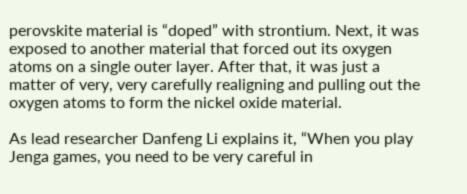perovskite material is “doped” with strontium. Next, it was exposed to another material that forced out its oxygen atoms on a single outer layer. After that, it was just a matter of very, very carefully realigning and pulling out the oxygen atoms to form the nickel oxide material.

As lead researcher Danfeng Li explains it, “When you play Jenga games, you need to be very careful in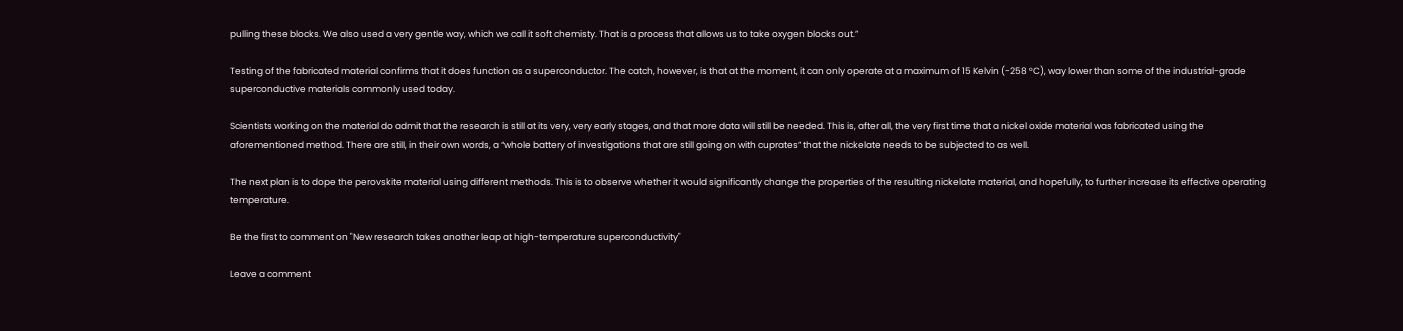pulling these blocks. We also used a very gentle way, which we call it soft chemisty. That is a process that allows us to take oxygen blocks out.”

Testing of the fabricated material confirms that it does function as a superconductor. The catch, however, is that at the moment, it can only operate at a maximum of 15 Kelvin (-258 °C), way lower than some of the industrial-grade superconductive materials commonly used today.

Scientists working on the material do admit that the research is still at its very, very early stages, and that more data will still be needed. This is, after all, the very first time that a nickel oxide material was fabricated using the aforementioned method. There are still, in their own words, a “whole battery of investigations that are still going on with cuprates” that the nickelate needs to be subjected to as well.

The next plan is to dope the perovskite material using different methods. This is to observe whether it would significantly change the properties of the resulting nickelate material, and hopefully, to further increase its effective operating temperature.

Be the first to comment on "New research takes another leap at high-temperature superconductivity"

Leave a comment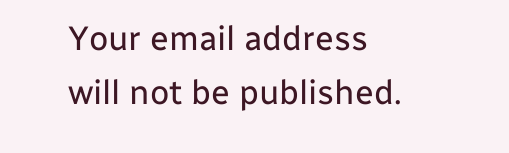Your email address will not be published.